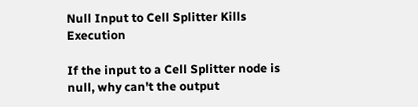Null Input to Cell Splitter Kills Execution

If the input to a Cell Splitter node is null, why can't the output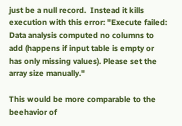just be a null record.  Instead it kills execution with this error: "Execute failed: Data analysis computed no columns to add (happens if input table is empty or has only missing values). Please set the array size manually."

This would be more comparable to the beehavior of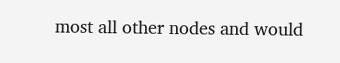most all other nodes and would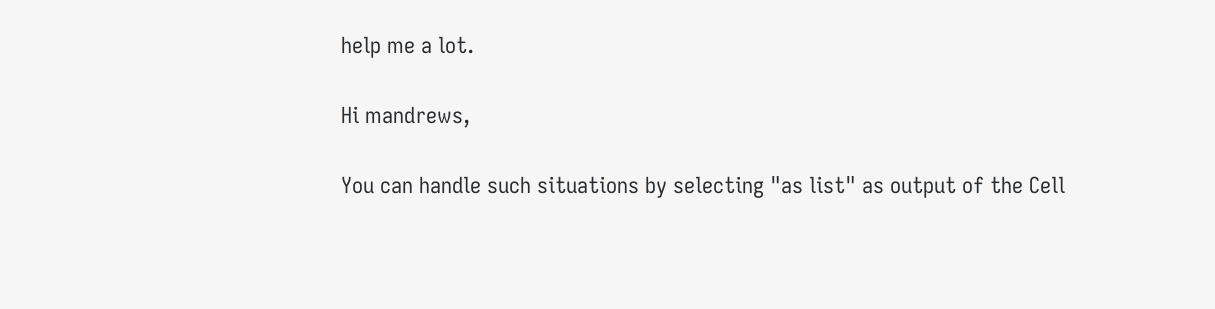help me a lot.

Hi mandrews,

You can handle such situations by selecting "as list" as output of the Cell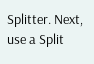Splitter. Next, use a Split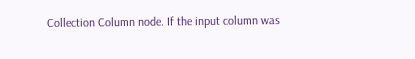Collection Column node. If the input column was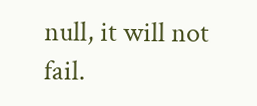null, it will not fail.